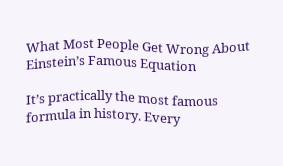What Most People Get Wrong About Einstein’s Famous Equation

It’s practically the most famous formula in history. Every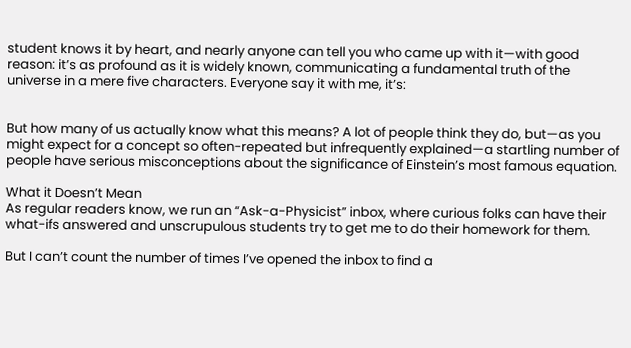student knows it by heart, and nearly anyone can tell you who came up with it—with good reason: it’s as profound as it is widely known, communicating a fundamental truth of the universe in a mere five characters. Everyone say it with me, it’s:


But how many of us actually know what this means? A lot of people think they do, but—as you might expect for a concept so often-repeated but infrequently explained—a startling number of people have serious misconceptions about the significance of Einstein’s most famous equation.

What it Doesn’t Mean
As regular readers know, we run an “Ask-a-Physicist” inbox, where curious folks can have their what-ifs answered and unscrupulous students try to get me to do their homework for them.

But I can’t count the number of times I’ve opened the inbox to find a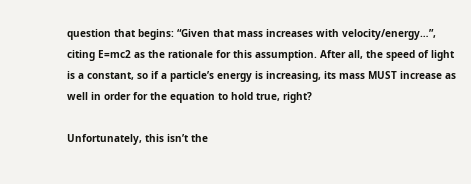question that begins: “Given that mass increases with velocity/energy…”, citing E=mc2 as the rationale for this assumption. After all, the speed of light is a constant, so if a particle’s energy is increasing, its mass MUST increase as well in order for the equation to hold true, right?

Unfortunately, this isn’t the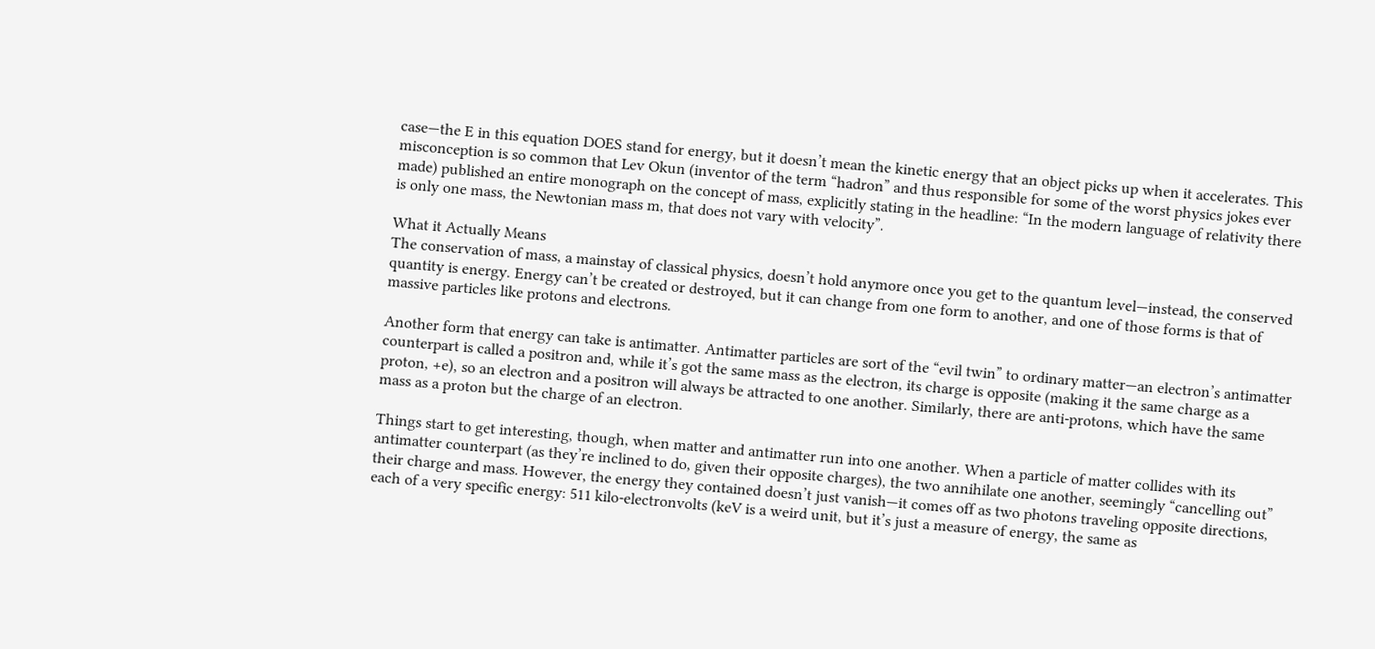case—the E in this equation DOES stand for energy, but it doesn’t mean the kinetic energy that an object picks up when it accelerates. This misconception is so common that Lev Okun (inventor of the term “hadron” and thus responsible for some of the worst physics jokes ever made) published an entire monograph on the concept of mass, explicitly stating in the headline: “In the modern language of relativity there is only one mass, the Newtonian mass m, that does not vary with velocity”.

What it Actually Means
The conservation of mass, a mainstay of classical physics, doesn’t hold anymore once you get to the quantum level—instead, the conserved quantity is energy. Energy can’t be created or destroyed, but it can change from one form to another, and one of those forms is that of massive particles like protons and electrons.

Another form that energy can take is antimatter. Antimatter particles are sort of the “evil twin” to ordinary matter—an electron’s antimatter counterpart is called a positron and, while it’s got the same mass as the electron, its charge is opposite (making it the same charge as a proton, +e), so an electron and a positron will always be attracted to one another. Similarly, there are anti-protons, which have the same mass as a proton but the charge of an electron.

Things start to get interesting, though, when matter and antimatter run into one another. When a particle of matter collides with its antimatter counterpart (as they’re inclined to do, given their opposite charges), the two annihilate one another, seemingly “cancelling out” their charge and mass. However, the energy they contained doesn’t just vanish—it comes off as two photons traveling opposite directions, each of a very specific energy: 511 kilo-electronvolts (keV is a weird unit, but it’s just a measure of energy, the same as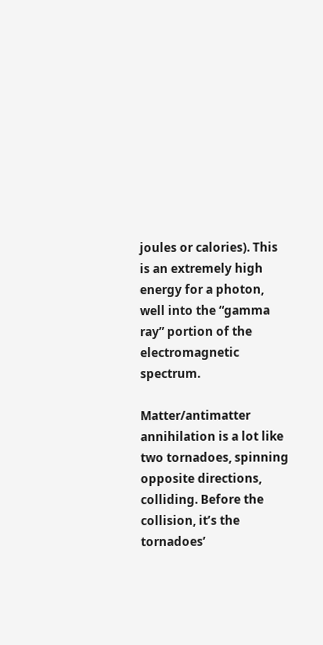joules or calories). This is an extremely high energy for a photon, well into the “gamma ray” portion of the electromagnetic spectrum.

Matter/antimatter annihilation is a lot like two tornadoes, spinning opposite directions, colliding. Before the collision, it’s the tornadoes’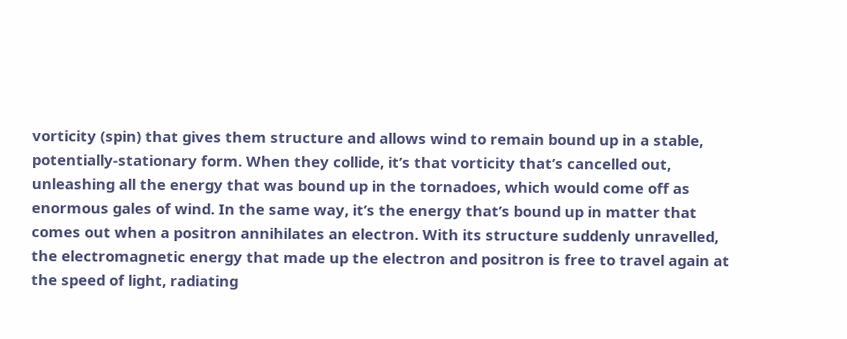vorticity (spin) that gives them structure and allows wind to remain bound up in a stable, potentially-stationary form. When they collide, it’s that vorticity that’s cancelled out, unleashing all the energy that was bound up in the tornadoes, which would come off as enormous gales of wind. In the same way, it’s the energy that’s bound up in matter that comes out when a positron annihilates an electron. With its structure suddenly unravelled, the electromagnetic energy that made up the electron and positron is free to travel again at the speed of light, radiating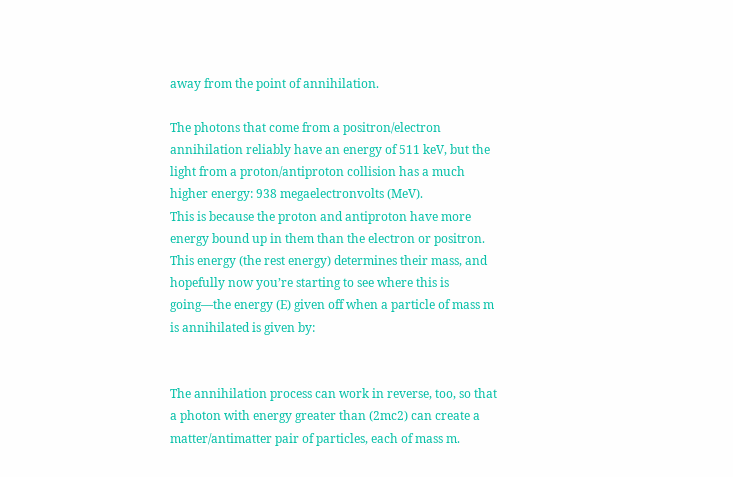away from the point of annihilation.

The photons that come from a positron/electron annihilation reliably have an energy of 511 keV, but the light from a proton/antiproton collision has a much higher energy: 938 megaelectronvolts (MeV).
This is because the proton and antiproton have more energy bound up in them than the electron or positron. This energy (the rest energy) determines their mass, and hopefully now you’re starting to see where this is going—the energy (E) given off when a particle of mass m is annihilated is given by:


The annihilation process can work in reverse, too, so that a photon with energy greater than (2mc2) can create a matter/antimatter pair of particles, each of mass m.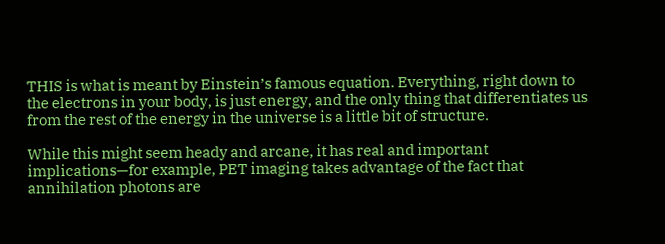THIS is what is meant by Einstein’s famous equation. Everything, right down to the electrons in your body, is just energy, and the only thing that differentiates us from the rest of the energy in the universe is a little bit of structure.

While this might seem heady and arcane, it has real and important implications—for example, PET imaging takes advantage of the fact that annihilation photons are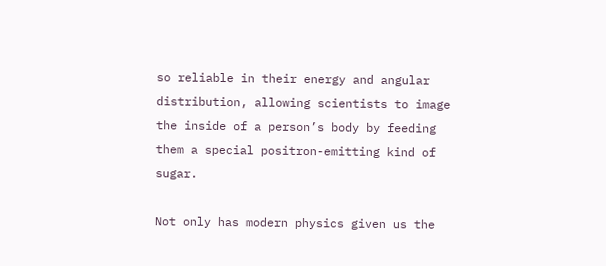so reliable in their energy and angular distribution, allowing scientists to image the inside of a person’s body by feeding them a special positron-emitting kind of sugar.

Not only has modern physics given us the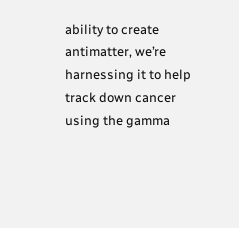ability to create antimatter, we’re harnessing it to help track down cancer using the gamma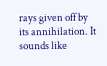rays given off by its annihilation. It sounds like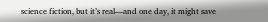science fiction, but it’s real—and one day, it might save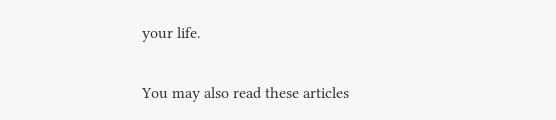your life.

You may also read these articles